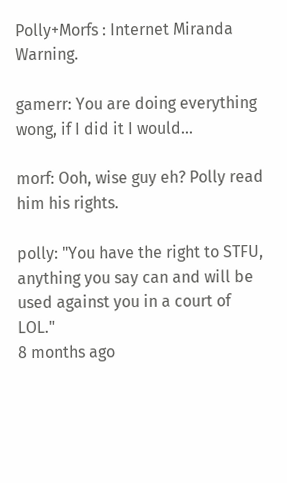Polly+Morfs : Internet Miranda Warning.

gamerr: You are doing everything wong, if I did it I would...

morf: Ooh, wise guy eh? Polly read him his rights.

polly: "You have the right to STFU, anything you say can and will be used against you in a court of LOL."
8 months ago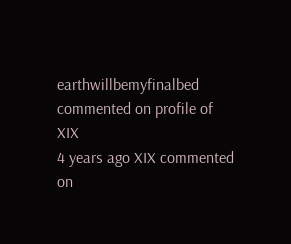earthwillbemyfinalbed commented on profile of XIX
4 years ago XIX commented on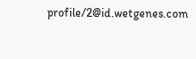profile/2@id.wetgenes.com